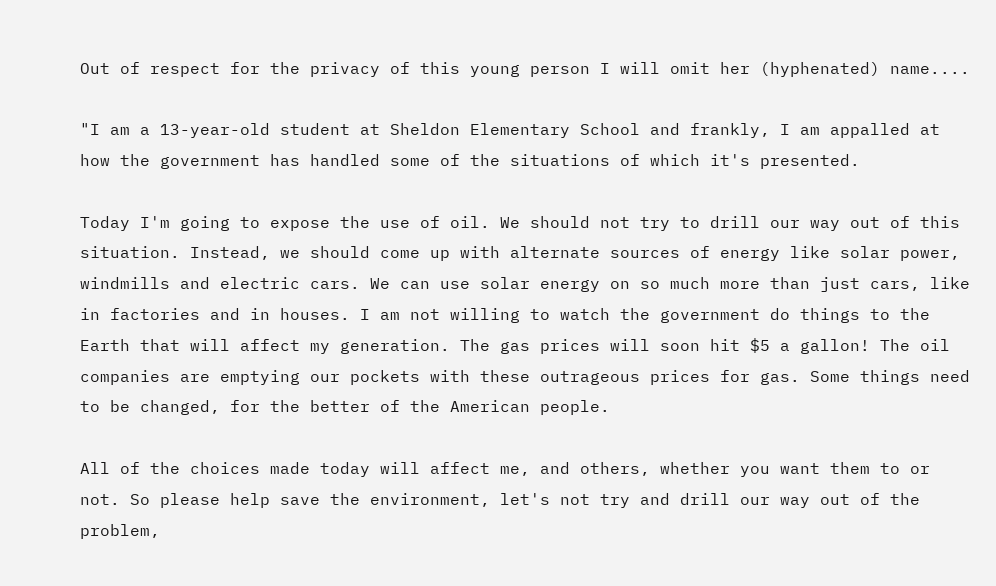Out of respect for the privacy of this young person I will omit her (hyphenated) name....

"I am a 13-year-old student at Sheldon Elementary School and frankly, I am appalled at how the government has handled some of the situations of which it's presented.

Today I'm going to expose the use of oil. We should not try to drill our way out of this situation. Instead, we should come up with alternate sources of energy like solar power, windmills and electric cars. We can use solar energy on so much more than just cars, like in factories and in houses. I am not willing to watch the government do things to the Earth that will affect my generation. The gas prices will soon hit $5 a gallon! The oil companies are emptying our pockets with these outrageous prices for gas. Some things need to be changed, for the better of the American people.

All of the choices made today will affect me, and others, whether you want them to or not. So please help save the environment, let's not try and drill our way out of the problem,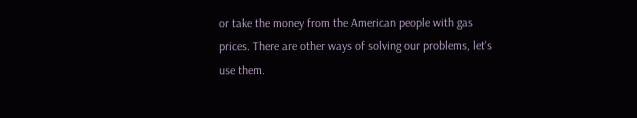or take the money from the American people with gas prices. There are other ways of solving our problems, let's use them.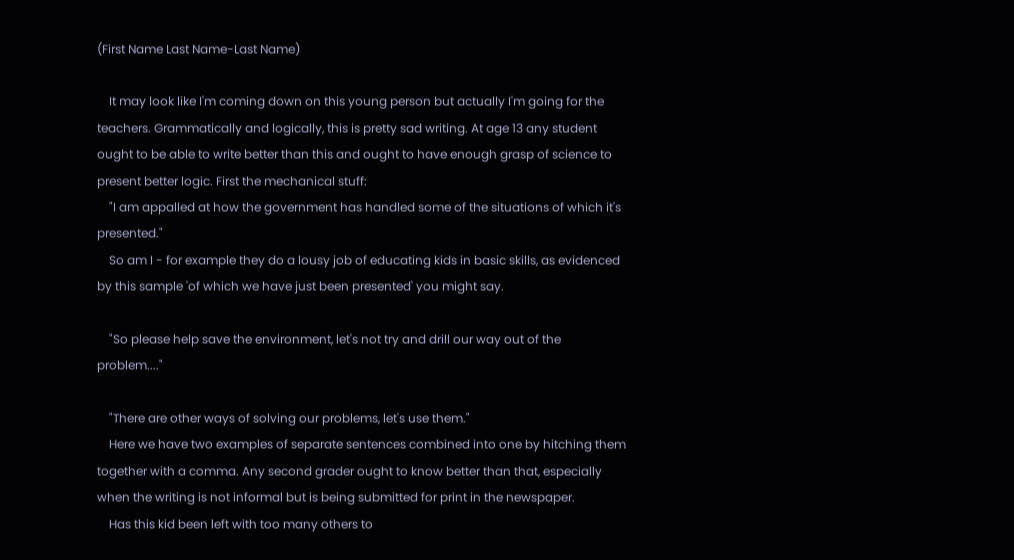(First Name Last Name-Last Name)

    It may look like I'm coming down on this young person but actually I'm going for the teachers. Grammatically and logically, this is pretty sad writing. At age 13 any student ought to be able to write better than this and ought to have enough grasp of science to present better logic. First the mechanical stuff:
    "I am appalled at how the government has handled some of the situations of which it's presented."
    So am I - for example they do a lousy job of educating kids in basic skills, as evidenced by this sample 'of which we have just been presented' you might say.

    "So please help save the environment, let's not try and drill our way out of the problem...."

    "There are other ways of solving our problems, let's use them."
    Here we have two examples of separate sentences combined into one by hitching them together with a comma. Any second grader ought to know better than that, especially when the writing is not informal but is being submitted for print in the newspaper.
    Has this kid been left with too many others to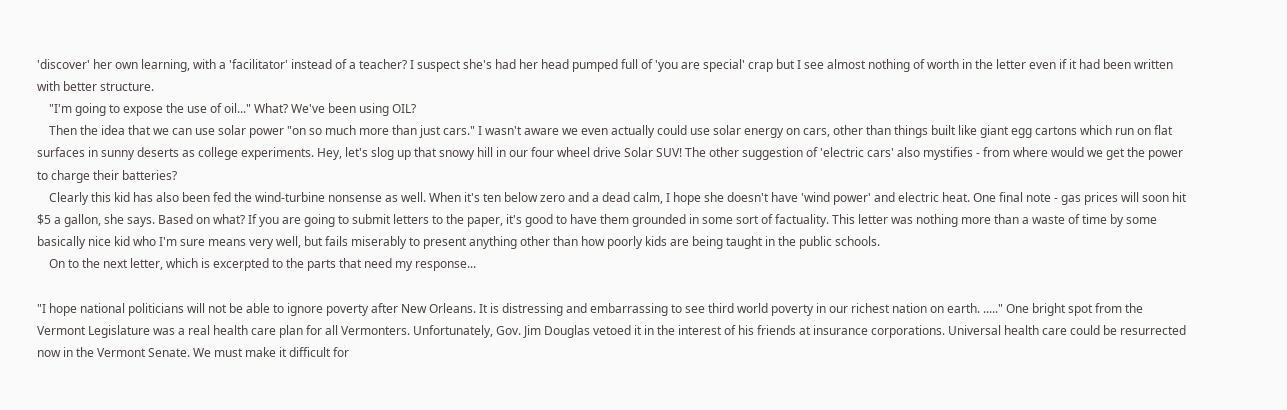'discover' her own learning, with a 'facilitator' instead of a teacher? I suspect she's had her head pumped full of 'you are special' crap but I see almost nothing of worth in the letter even if it had been written with better structure.
    "I'm going to expose the use of oil..." What? We've been using OIL?
    Then the idea that we can use solar power "on so much more than just cars." I wasn't aware we even actually could use solar energy on cars, other than things built like giant egg cartons which run on flat surfaces in sunny deserts as college experiments. Hey, let's slog up that snowy hill in our four wheel drive Solar SUV! The other suggestion of 'electric cars' also mystifies - from where would we get the power to charge their batteries?
    Clearly this kid has also been fed the wind-turbine nonsense as well. When it's ten below zero and a dead calm, I hope she doesn't have 'wind power' and electric heat. One final note - gas prices will soon hit $5 a gallon, she says. Based on what? If you are going to submit letters to the paper, it's good to have them grounded in some sort of factuality. This letter was nothing more than a waste of time by some basically nice kid who I'm sure means very well, but fails miserably to present anything other than how poorly kids are being taught in the public schools.
    On to the next letter, which is excerpted to the parts that need my response...

"I hope national politicians will not be able to ignore poverty after New Orleans. It is distressing and embarrassing to see third world poverty in our richest nation on earth. ....." One bright spot from the Vermont Legislature was a real health care plan for all Vermonters. Unfortunately, Gov. Jim Douglas vetoed it in the interest of his friends at insurance corporations. Universal health care could be resurrected now in the Vermont Senate. We must make it difficult for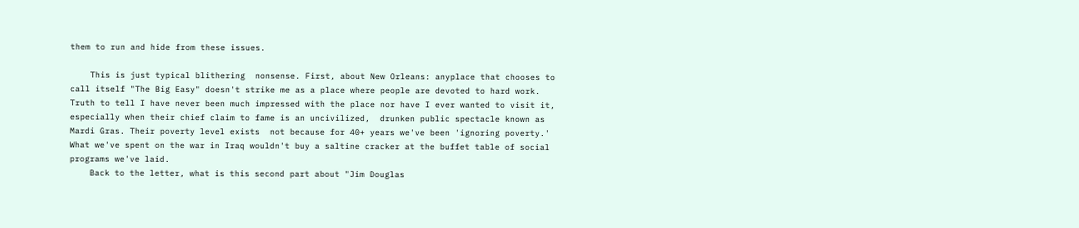them to run and hide from these issues.

    This is just typical blithering  nonsense. First, about New Orleans: anyplace that chooses to call itself "The Big Easy" doesn't strike me as a place where people are devoted to hard work. Truth to tell I have never been much impressed with the place nor have I ever wanted to visit it, especially when their chief claim to fame is an uncivilized,  drunken public spectacle known as Mardi Gras. Their poverty level exists  not because for 40+ years we've been 'ignoring poverty.' What we've spent on the war in Iraq wouldn't buy a saltine cracker at the buffet table of social programs we've laid.
    Back to the letter, what is this second part about "Jim Douglas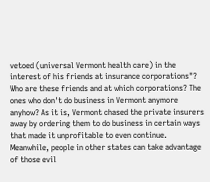vetoed (universal Vermont health care) in the interest of his friends at insurance corporations"? Who are these friends and at which corporations? The ones who don't do business in Vermont anymore anyhow? As it is, Vermont chased the private insurers away by ordering them to do business in certain ways that made it unprofitable to even continue. Meanwhile, people in other states can take advantage of those evil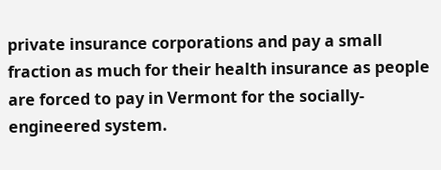private insurance corporations and pay a small fraction as much for their health insurance as people are forced to pay in Vermont for the socially-engineered system.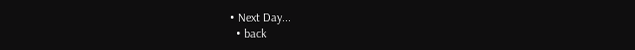• Next Day...
  • back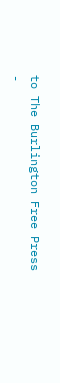to The Burlington Free Press -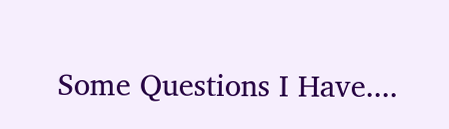Some Questions I Have....